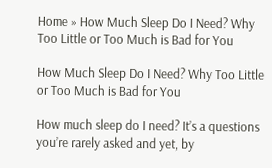Home » How Much Sleep Do I Need? Why Too Little or Too Much is Bad for You

How Much Sleep Do I Need? Why Too Little or Too Much is Bad for You

How much sleep do I need? It’s a questions you’re rarely asked and yet, by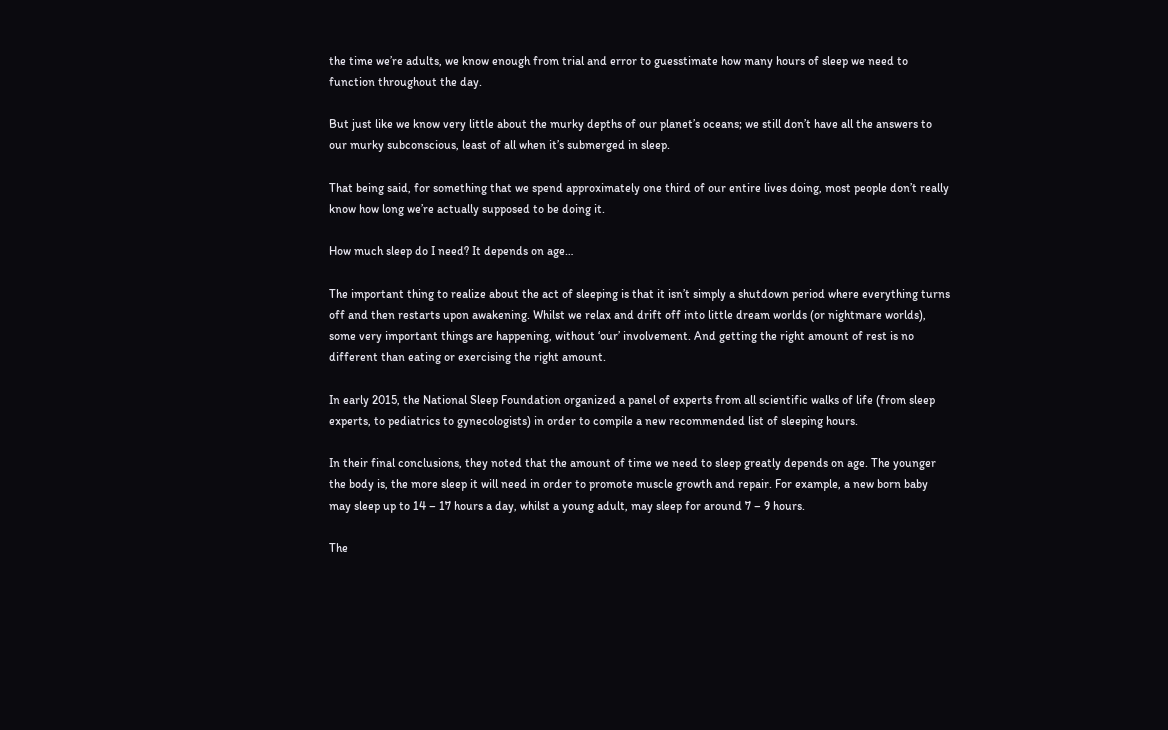the time we’re adults, we know enough from trial and error to guesstimate how many hours of sleep we need to function throughout the day.

But just like we know very little about the murky depths of our planet’s oceans; we still don’t have all the answers to our murky subconscious, least of all when it’s submerged in sleep.

That being said, for something that we spend approximately one third of our entire lives doing, most people don’t really know how long we’re actually supposed to be doing it.

How much sleep do I need? It depends on age…

The important thing to realize about the act of sleeping is that it isn’t simply a shutdown period where everything turns off and then restarts upon awakening. Whilst we relax and drift off into little dream worlds (or nightmare worlds), some very important things are happening, without ‘our’ involvement. And getting the right amount of rest is no different than eating or exercising the right amount.

In early 2015, the National Sleep Foundation organized a panel of experts from all scientific walks of life (from sleep experts, to pediatrics to gynecologists) in order to compile a new recommended list of sleeping hours.

In their final conclusions, they noted that the amount of time we need to sleep greatly depends on age. The younger the body is, the more sleep it will need in order to promote muscle growth and repair. For example, a new born baby may sleep up to 14 – 17 hours a day, whilst a young adult, may sleep for around 7 – 9 hours.

The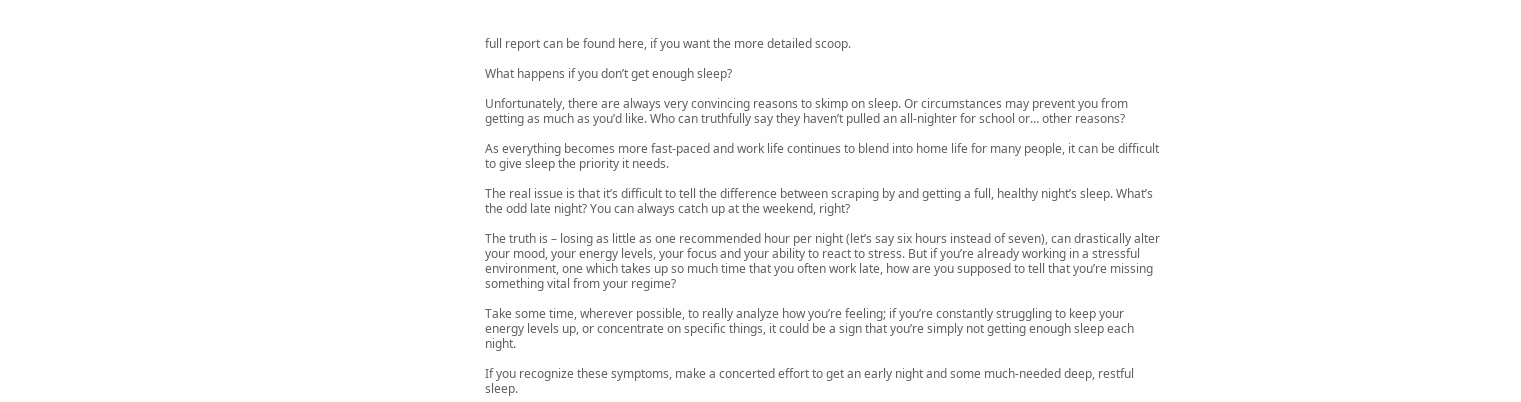full report can be found here, if you want the more detailed scoop.

What happens if you don’t get enough sleep?

Unfortunately, there are always very convincing reasons to skimp on sleep. Or circumstances may prevent you from getting as much as you’d like. Who can truthfully say they haven’t pulled an all-nighter for school or… other reasons?

As everything becomes more fast-paced and work life continues to blend into home life for many people, it can be difficult to give sleep the priority it needs.

The real issue is that it’s difficult to tell the difference between scraping by and getting a full, healthy night’s sleep. What’s the odd late night? You can always catch up at the weekend, right?

The truth is – losing as little as one recommended hour per night (let’s say six hours instead of seven), can drastically alter your mood, your energy levels, your focus and your ability to react to stress. But if you’re already working in a stressful environment, one which takes up so much time that you often work late, how are you supposed to tell that you’re missing something vital from your regime?

Take some time, wherever possible, to really analyze how you’re feeling; if you’re constantly struggling to keep your energy levels up, or concentrate on specific things, it could be a sign that you’re simply not getting enough sleep each night.

If you recognize these symptoms, make a concerted effort to get an early night and some much-needed deep, restful sleep.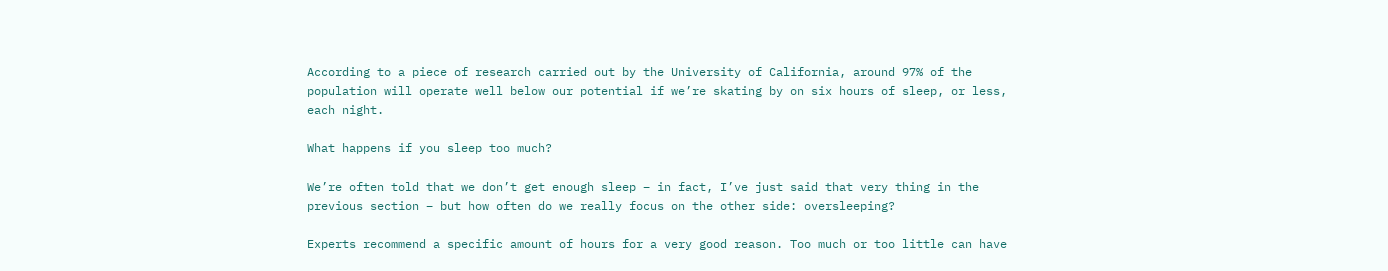According to a piece of research carried out by the University of California, around 97% of the population will operate well below our potential if we’re skating by on six hours of sleep, or less, each night.

What happens if you sleep too much?

We’re often told that we don’t get enough sleep – in fact, I’ve just said that very thing in the previous section – but how often do we really focus on the other side: oversleeping?

Experts recommend a specific amount of hours for a very good reason. Too much or too little can have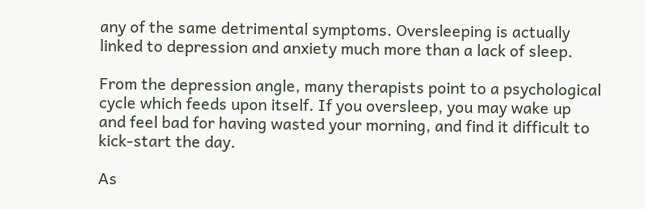any of the same detrimental symptoms. Oversleeping is actually linked to depression and anxiety much more than a lack of sleep.

From the depression angle, many therapists point to a psychological cycle which feeds upon itself. If you oversleep, you may wake up and feel bad for having wasted your morning, and find it difficult to kick-start the day.

As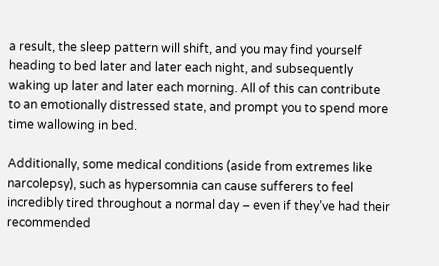a result, the sleep pattern will shift, and you may find yourself heading to bed later and later each night, and subsequently waking up later and later each morning. All of this can contribute to an emotionally distressed state, and prompt you to spend more time wallowing in bed.

Additionally, some medical conditions (aside from extremes like narcolepsy), such as hypersomnia can cause sufferers to feel incredibly tired throughout a normal day – even if they’ve had their recommended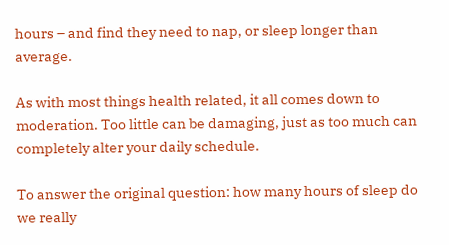hours – and find they need to nap, or sleep longer than average.

As with most things health related, it all comes down to moderation. Too little can be damaging, just as too much can completely alter your daily schedule.

To answer the original question: how many hours of sleep do we really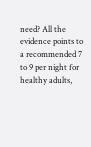need? All the evidence points to a recommended 7 to 9 per night for healthy adults,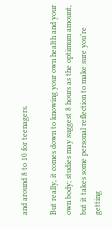and around 8 to 10 for teenagers.

But really, it comes down to knowing your own health and your own body; studies may suggest 8 hours as the optimum amount, but it takes some personal reflection to make sure you’re getting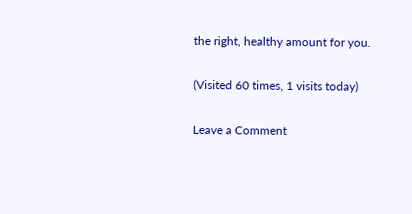the right, healthy amount for you.

(Visited 60 times, 1 visits today)

Leave a Comment